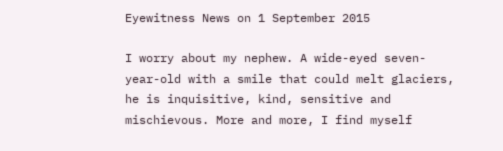Eyewitness News on 1 September 2015

I worry about my nephew. A wide-eyed seven-year-old with a smile that could melt glaciers, he is inquisitive, kind, sensitive and mischievous. More and more, I find myself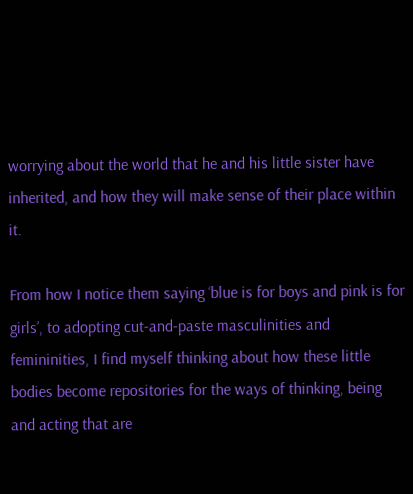worrying about the world that he and his little sister have inherited, and how they will make sense of their place within it.

From how I notice them saying ‘blue is for boys and pink is for girls’, to adopting cut-and-paste masculinities and femininities, I find myself thinking about how these little bodies become repositories for the ways of thinking, being and acting that are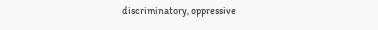discriminatory, oppressive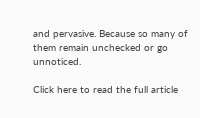and pervasive. Because so many of them remain unchecked or go unnoticed.

Click here to read the full article